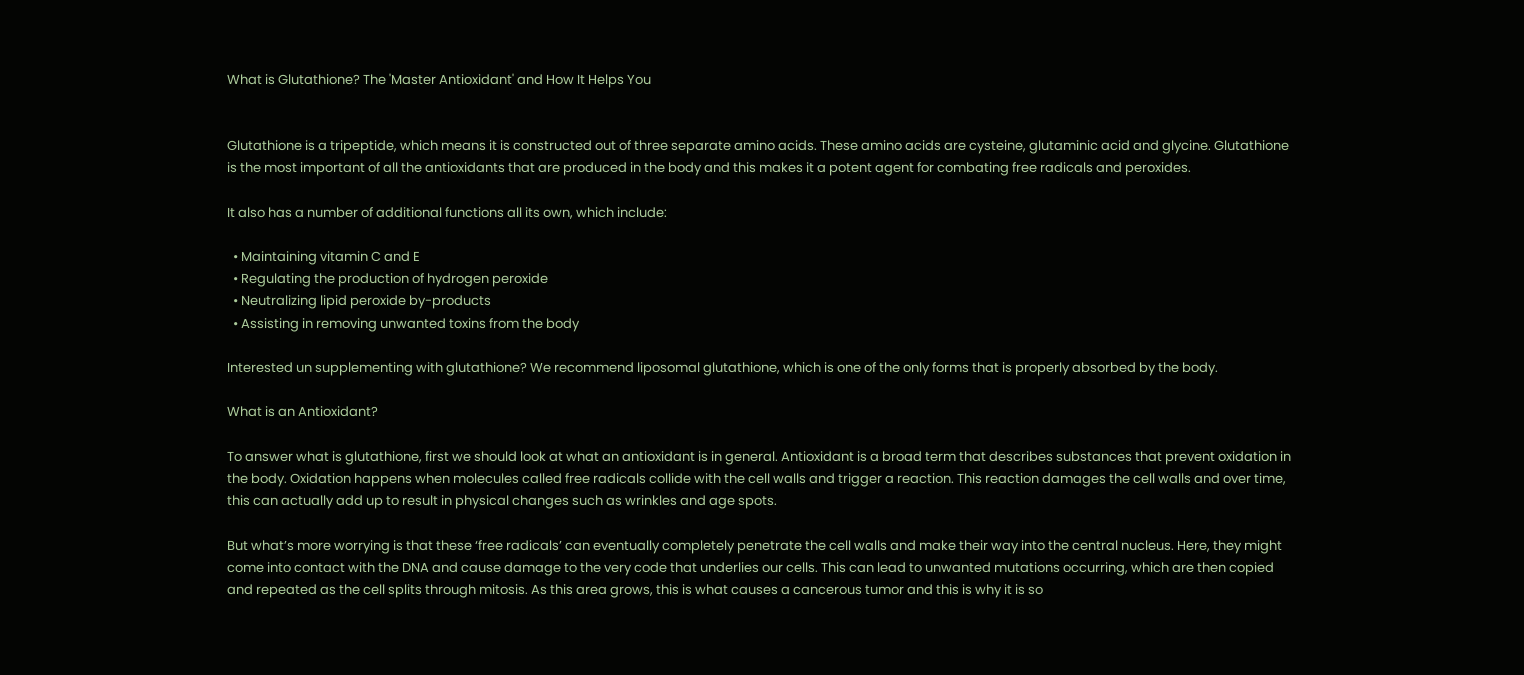What is Glutathione? The 'Master Antioxidant' and How It Helps You


Glutathione is a tripeptide, which means it is constructed out of three separate amino acids. These amino acids are cysteine, glutaminic acid and glycine. Glutathione is the most important of all the antioxidants that are produced in the body and this makes it a potent agent for combating free radicals and peroxides.

It also has a number of additional functions all its own, which include:

  • Maintaining vitamin C and E
  • Regulating the production of hydrogen peroxide
  • Neutralizing lipid peroxide by-products
  • Assisting in removing unwanted toxins from the body

Interested un supplementing with glutathione? We recommend liposomal glutathione, which is one of the only forms that is properly absorbed by the body.

What is an Antioxidant?

To answer what is glutathione, first we should look at what an antioxidant is in general. Antioxidant is a broad term that describes substances that prevent oxidation in the body. Oxidation happens when molecules called free radicals collide with the cell walls and trigger a reaction. This reaction damages the cell walls and over time, this can actually add up to result in physical changes such as wrinkles and age spots.

But what’s more worrying is that these ‘free radicals’ can eventually completely penetrate the cell walls and make their way into the central nucleus. Here, they might come into contact with the DNA and cause damage to the very code that underlies our cells. This can lead to unwanted mutations occurring, which are then copied and repeated as the cell splits through mitosis. As this area grows, this is what causes a cancerous tumor and this is why it is so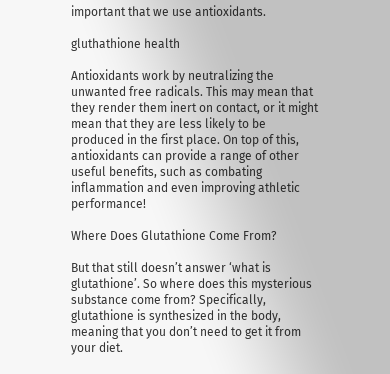important that we use antioxidants.

gluthathione health

Antioxidants work by neutralizing the unwanted free radicals. This may mean that they render them inert on contact, or it might mean that they are less likely to be produced in the first place. On top of this, antioxidants can provide a range of other useful benefits, such as combating inflammation and even improving athletic performance!

Where Does Glutathione Come From?

But that still doesn’t answer ‘what is glutathione’. So where does this mysterious substance come from? Specifically, glutathione is synthesized in the body, meaning that you don’t need to get it from your diet.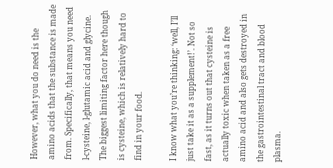However, what you do need is the amino acids that the substance is made from. Specifically, that means you need l-cysteine, l-glutamic acid and glycine. The biggest limiting factor here though is cysteine, which is relatively hard to find in your food.

I know what you’re thinking: ‘well, I’ll just take it as a supplement!’. Not so fast, as it turns out that cysteine is actually toxic when taken as a free amino acid and also gets destroyed in the gastrointestinal tract and blood plasma.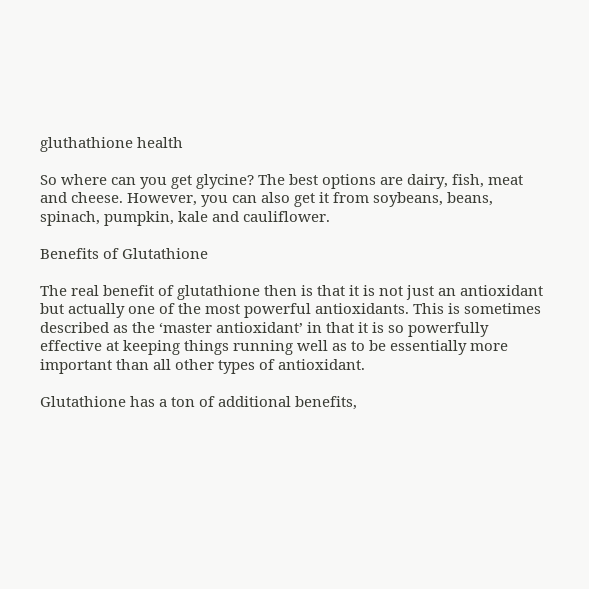gluthathione health

So where can you get glycine? The best options are dairy, fish, meat and cheese. However, you can also get it from soybeans, beans, spinach, pumpkin, kale and cauliflower.

Benefits of Glutathione

The real benefit of glutathione then is that it is not just an antioxidant but actually one of the most powerful antioxidants. This is sometimes described as the ‘master antioxidant’ in that it is so powerfully effective at keeping things running well as to be essentially more important than all other types of antioxidant.

Glutathione has a ton of additional benefits,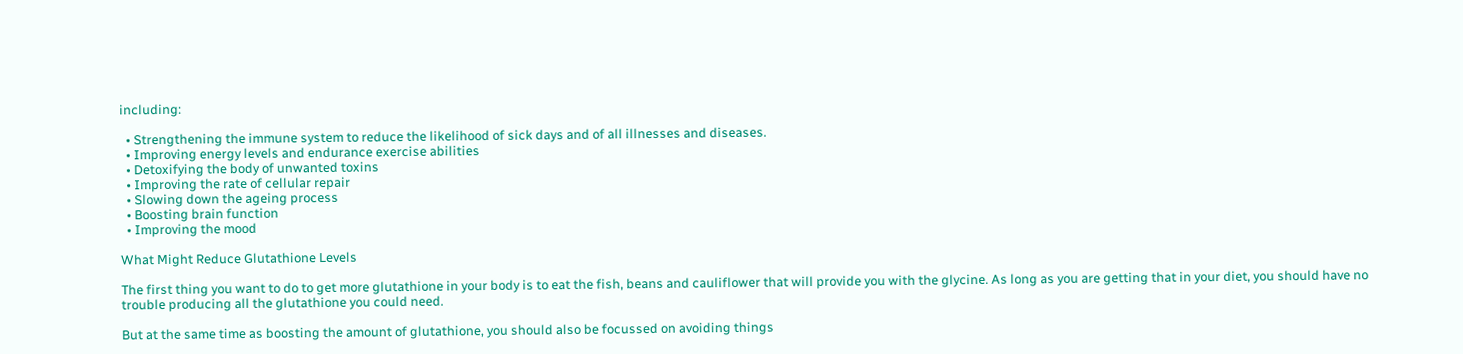including:

  • Strengthening the immune system to reduce the likelihood of sick days and of all illnesses and diseases.
  • Improving energy levels and endurance exercise abilities
  • Detoxifying the body of unwanted toxins
  • Improving the rate of cellular repair
  • Slowing down the ageing process
  • Boosting brain function
  • Improving the mood

What Might Reduce Glutathione Levels

The first thing you want to do to get more glutathione in your body is to eat the fish, beans and cauliflower that will provide you with the glycine. As long as you are getting that in your diet, you should have no trouble producing all the glutathione you could need.

But at the same time as boosting the amount of glutathione, you should also be focussed on avoiding things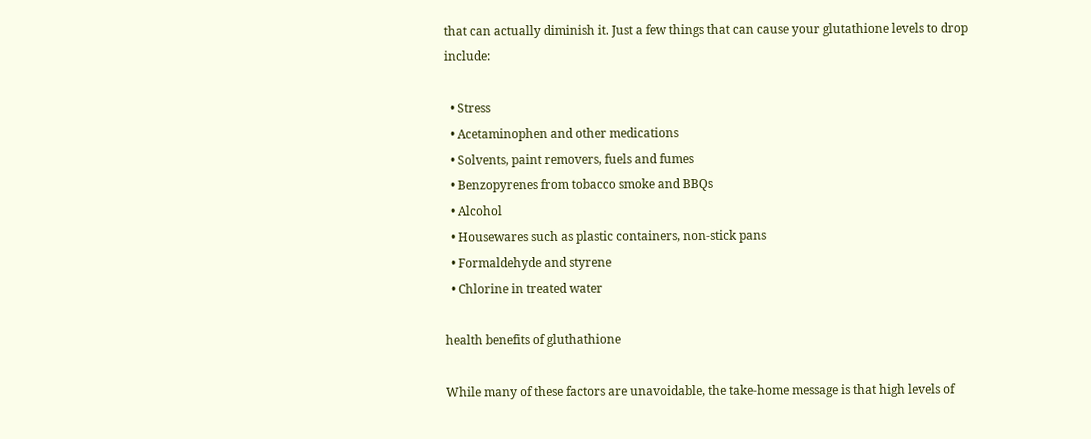that can actually diminish it. Just a few things that can cause your glutathione levels to drop include:

  • Stress
  • Acetaminophen and other medications
  • Solvents, paint removers, fuels and fumes
  • Benzopyrenes from tobacco smoke and BBQs
  • Alcohol
  • Housewares such as plastic containers, non-stick pans
  • Formaldehyde and styrene
  • Chlorine in treated water

health benefits of gluthathione

While many of these factors are unavoidable, the take-home message is that high levels of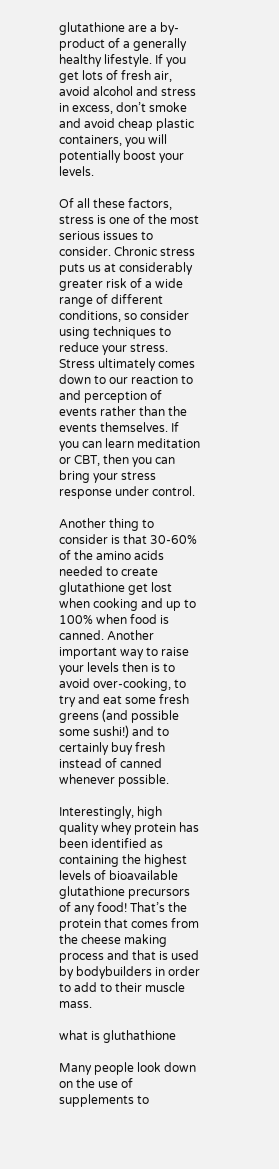glutathione are a by-product of a generally healthy lifestyle. If you get lots of fresh air, avoid alcohol and stress in excess, don’t smoke and avoid cheap plastic containers, you will potentially boost your levels.

Of all these factors, stress is one of the most serious issues to consider. Chronic stress puts us at considerably greater risk of a wide range of different conditions, so consider using techniques to reduce your stress. Stress ultimately comes down to our reaction to and perception of events rather than the events themselves. If you can learn meditation or CBT, then you can bring your stress response under control.

Another thing to consider is that 30-60% of the amino acids needed to create glutathione get lost when cooking and up to 100% when food is canned. Another important way to raise your levels then is to avoid over-cooking, to try and eat some fresh greens (and possible some sushi!) and to certainly buy fresh instead of canned whenever possible.

Interestingly, high quality whey protein has been identified as containing the highest levels of bioavailable glutathione precursors of any food! That’s the protein that comes from the cheese making process and that is used by bodybuilders in order to add to their muscle mass.

what is gluthathione

Many people look down on the use of supplements to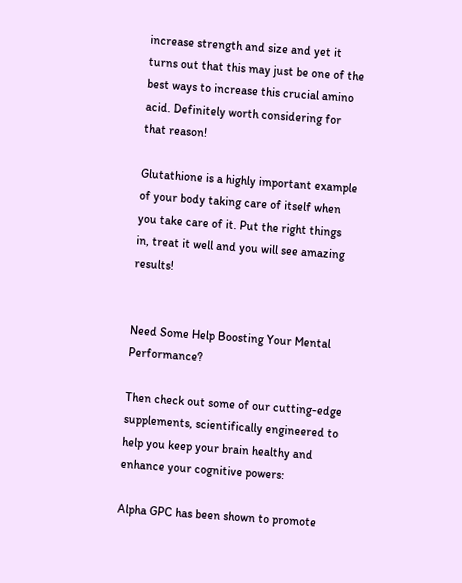increase strength and size and yet it turns out that this may just be one of the best ways to increase this crucial amino acid. Definitely worth considering for that reason!

Glutathione is a highly important example of your body taking care of itself when you take care of it. Put the right things in, treat it well and you will see amazing results!


Need Some Help Boosting Your Mental Performance?

Then check out some of our cutting-edge supplements, scientifically engineered to help you keep your brain healthy and enhance your cognitive powers:

Alpha GPC has been shown to promote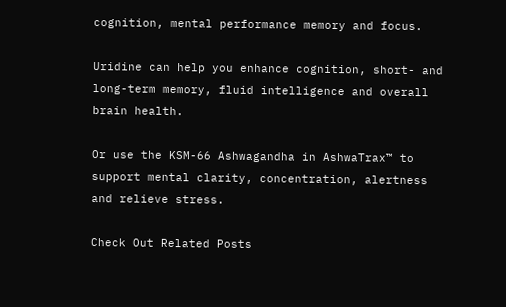cognition, mental performance memory and focus.

Uridine can help you enhance cognition, short- and long-term memory, fluid intelligence and overall brain health.

Or use the KSM-66 Ashwagandha in AshwaTrax™ to support mental clarity, concentration, alertness and relieve stress.

Check Out Related Posts